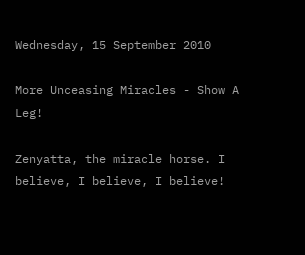Wednesday, 15 September 2010

More Unceasing Miracles - Show A Leg!

Zenyatta, the miracle horse. I believe, I believe, I believe!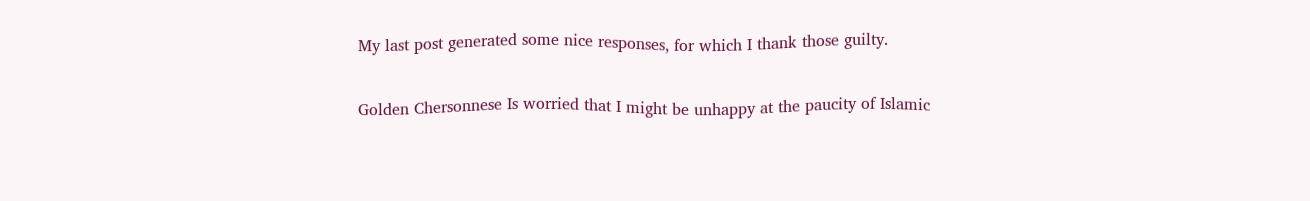My last post generated some nice responses, for which I thank those guilty.

Golden Chersonnese Is worried that I might be unhappy at the paucity of Islamic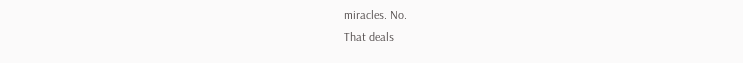miracles. No.
That deals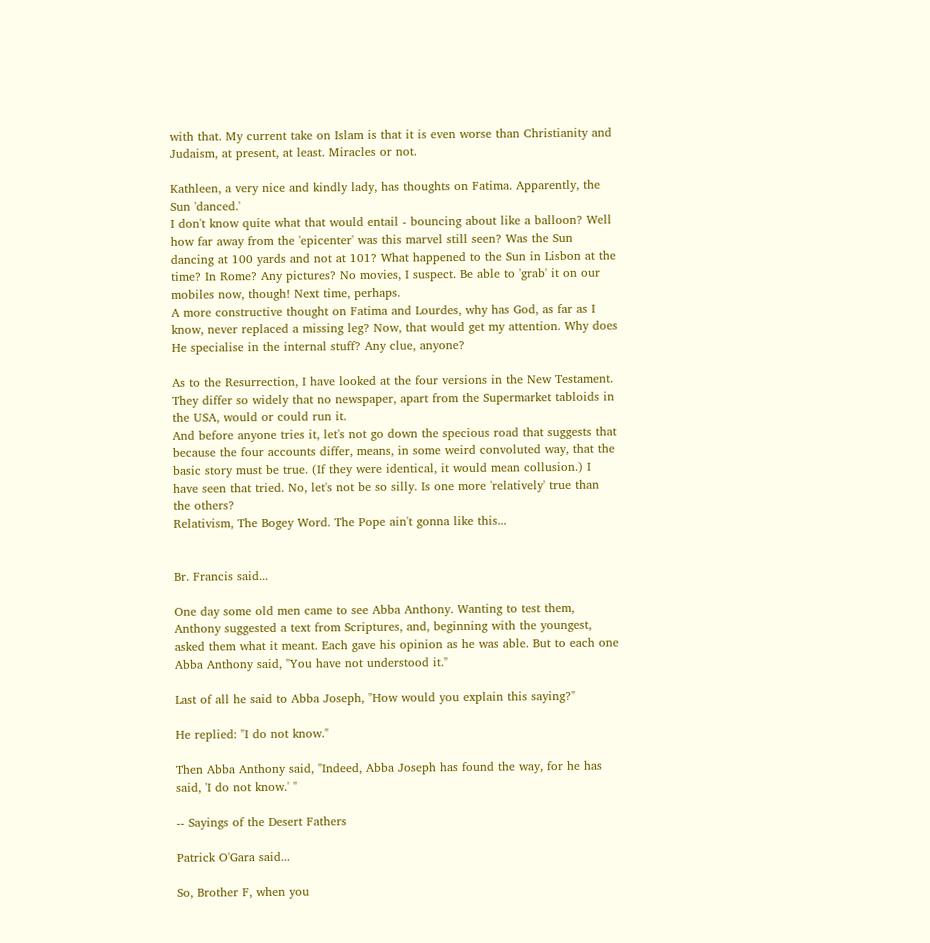with that. My current take on Islam is that it is even worse than Christianity and Judaism, at present, at least. Miracles or not.

Kathleen, a very nice and kindly lady, has thoughts on Fatima. Apparently, the Sun 'danced.'
I don't know quite what that would entail - bouncing about like a balloon? Well how far away from the 'epicenter' was this marvel still seen? Was the Sun dancing at 100 yards and not at 101? What happened to the Sun in Lisbon at the time? In Rome? Any pictures? No movies, I suspect. Be able to 'grab' it on our mobiles now, though! Next time, perhaps.
A more constructive thought on Fatima and Lourdes, why has God, as far as I know, never replaced a missing leg? Now, that would get my attention. Why does He specialise in the internal stuff? Any clue, anyone?

As to the Resurrection, I have looked at the four versions in the New Testament. They differ so widely that no newspaper, apart from the Supermarket tabloids in the USA, would or could run it.
And before anyone tries it, let's not go down the specious road that suggests that because the four accounts differ, means, in some weird convoluted way, that the basic story must be true. (If they were identical, it would mean collusion.) I have seen that tried. No, let's not be so silly. Is one more 'relatively' true than the others?
Relativism, The Bogey Word. The Pope ain't gonna like this...


Br. Francis said...

One day some old men came to see Abba Anthony. Wanting to test them, Anthony suggested a text from Scriptures, and, beginning with the youngest, asked them what it meant. Each gave his opinion as he was able. But to each one Abba Anthony said, "You have not understood it."

Last of all he said to Abba Joseph, "How would you explain this saying?"

He replied: "I do not know."

Then Abba Anthony said, "Indeed, Abba Joseph has found the way, for he has said, 'I do not know.' "

-- Sayings of the Desert Fathers

Patrick O'Gara said...

So, Brother F, when you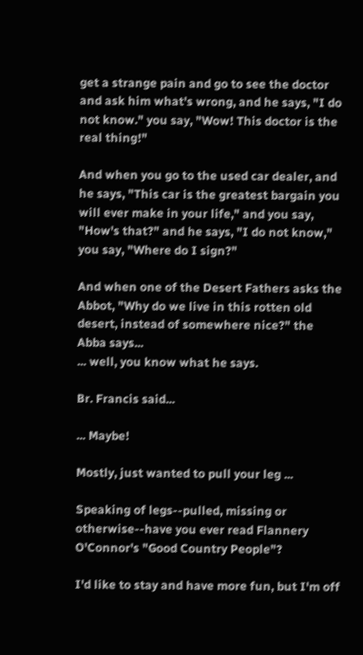get a strange pain and go to see the doctor and ask him what's wrong, and he says, "I do not know." you say, "Wow! This doctor is the real thing!"

And when you go to the used car dealer, and he says, "This car is the greatest bargain you will ever make in your life," and you say, "How's that?" and he says, "I do not know," you say, "Where do I sign?"

And when one of the Desert Fathers asks the Abbot, "Why do we live in this rotten old desert, instead of somewhere nice?" the Abba says...
... well, you know what he says.

Br. Francis said...

... Maybe!

Mostly, just wanted to pull your leg ...

Speaking of legs--pulled, missing or otherwise--have you ever read Flannery O'Connor's "Good Country People"?

I'd like to stay and have more fun, but I'm off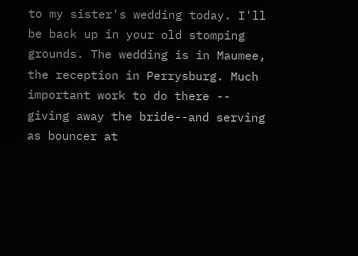to my sister's wedding today. I'll be back up in your old stomping grounds. The wedding is in Maumee, the reception in Perrysburg. Much important work to do there -- giving away the bride--and serving as bouncer at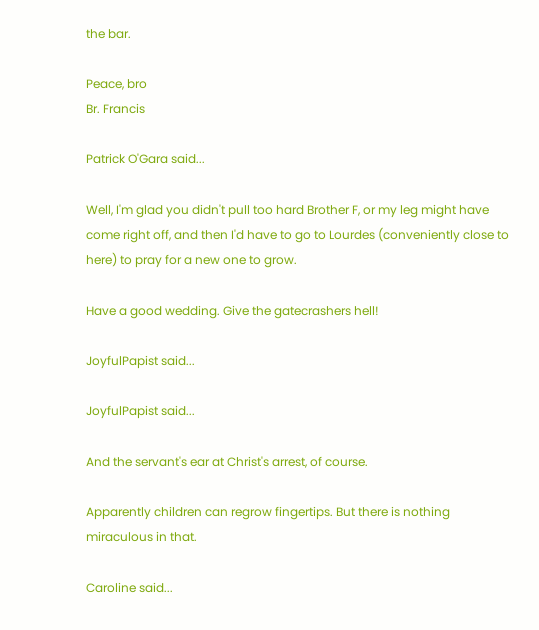the bar.

Peace, bro
Br. Francis

Patrick O'Gara said...

Well, I'm glad you didn't pull too hard Brother F, or my leg might have come right off, and then I'd have to go to Lourdes (conveniently close to here) to pray for a new one to grow.

Have a good wedding. Give the gatecrashers hell!

JoyfulPapist said...

JoyfulPapist said...

And the servant's ear at Christ's arrest, of course.

Apparently children can regrow fingertips. But there is nothing miraculous in that.

Caroline said...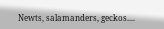Newts, salamanders, geckos....